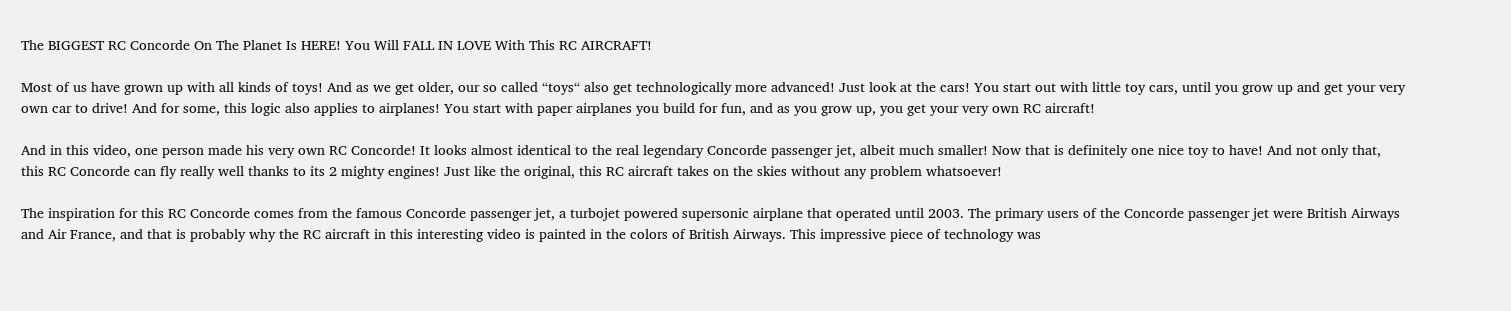The BIGGEST RC Concorde On The Planet Is HERE! You Will FALL IN LOVE With This RC AIRCRAFT!

Most of us have grown up with all kinds of toys! And as we get older, our so called “toys“ also get technologically more advanced! Just look at the cars! You start out with little toy cars, until you grow up and get your very own car to drive! And for some, this logic also applies to airplanes! You start with paper airplanes you build for fun, and as you grow up, you get your very own RC aircraft!

And in this video, one person made his very own RC Concorde! It looks almost identical to the real legendary Concorde passenger jet, albeit much smaller! Now that is definitely one nice toy to have! And not only that, this RC Concorde can fly really well thanks to its 2 mighty engines! Just like the original, this RC aircraft takes on the skies without any problem whatsoever!

The inspiration for this RC Concorde comes from the famous Concorde passenger jet, a turbojet powered supersonic airplane that operated until 2003. The primary users of the Concorde passenger jet were British Airways and Air France, and that is probably why the RC aircraft in this interesting video is painted in the colors of British Airways. This impressive piece of technology was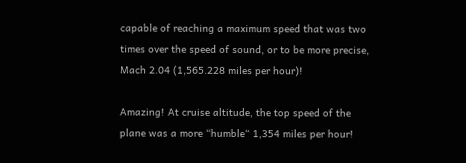capable of reaching a maximum speed that was two times over the speed of sound, or to be more precise, Mach 2.04 (1,565.228 miles per hour)!

Amazing! At cruise altitude, the top speed of the plane was a more “humble“ 1,354 miles per hour!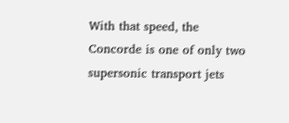With that speed, the Concorde is one of only two supersonic transport jets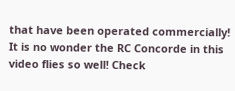that have been operated commercially! It is no wonder the RC Concorde in this video flies so well! Check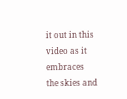it out in this video as it embraces the skies and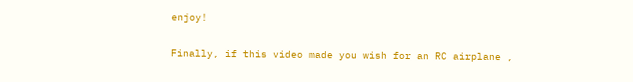enjoy!

Finally, if this video made you wish for an RC airplane ,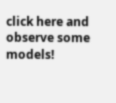click here and observe some models!